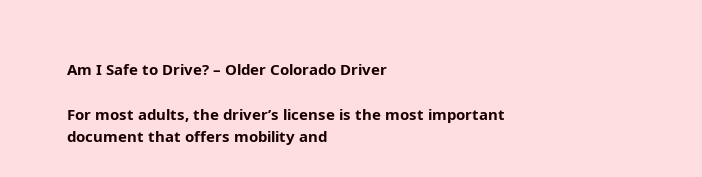Am I Safe to Drive? – Older Colorado Driver

For most adults, the driver’s license is the most important document that offers mobility and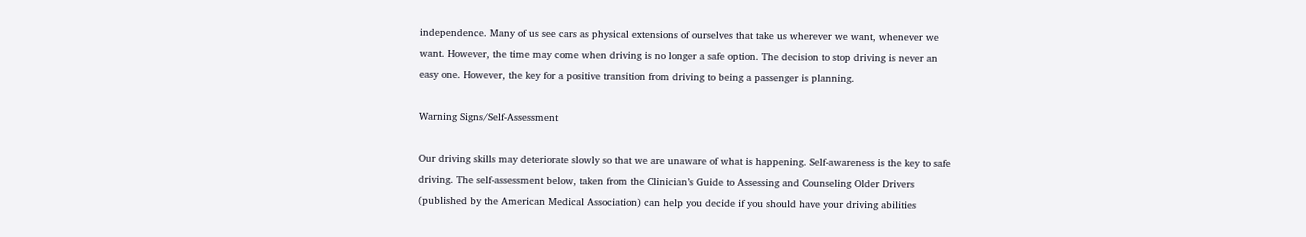independence. Many of us see cars as physical extensions of ourselves that take us wherever we want, whenever we want. However, the time may come when driving is no longer a safe option. The decision to stop driving is never an easy one. However, the key for a positive transition from driving to being a passenger is planning.

Warning Signs/Self-Assessment

Our driving skills may deteriorate slowly so that we are unaware of what is happening. Self-awareness is the key to safe driving. The self-assessment below, taken from the Clinician’s Guide to Assessing and Counseling Older Drivers (published by the American Medical Association) can help you decide if you should have your driving abilities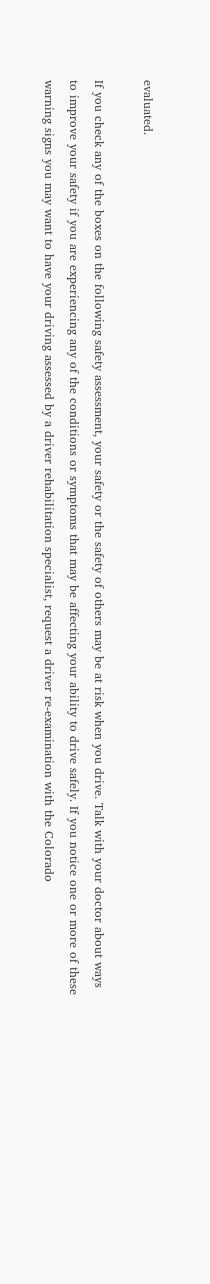evaluated.

If you check any of the boxes on the following safety assessment, your safety or the safety of others may be at risk when you drive. Talk with your doctor about ways to improve your safety if you are experiencing any of the conditions or symptoms that may be affecting your ability to drive safely. If you notice one or more of these warning signs you may want to have your driving assessed by a driver rehabilitation specialist, request a driver re-examination with the Colorado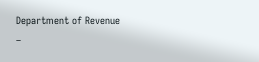Department of Revenue –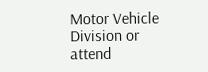Motor Vehicle Division or attend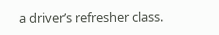a driver’s refresher class.